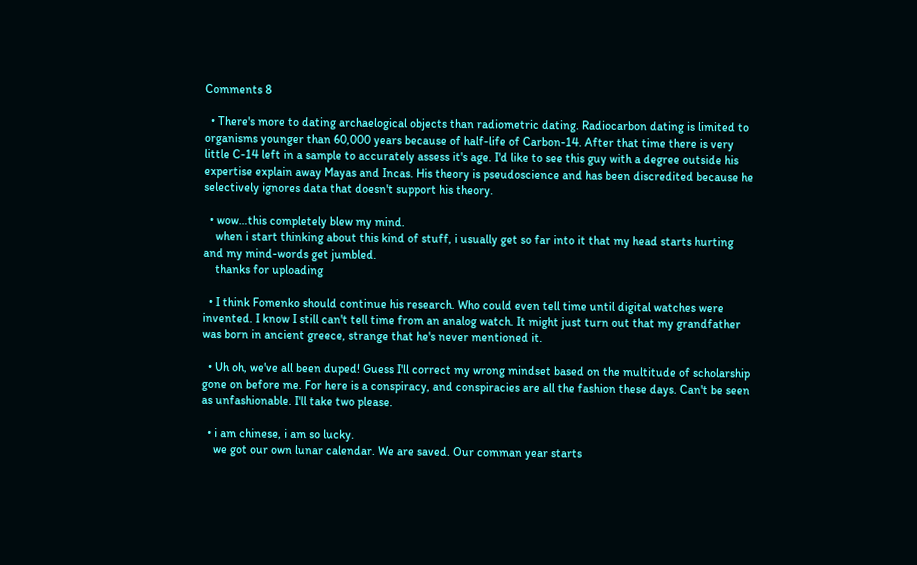Comments 8

  • There's more to dating archaelogical objects than radiometric dating. Radiocarbon dating is limited to organisms younger than 60,000 years because of half-life of Carbon-14. After that time there is very little C-14 left in a sample to accurately assess it's age. I'd like to see this guy with a degree outside his expertise explain away Mayas and Incas. His theory is pseudoscience and has been discredited because he selectively ignores data that doesn't support his theory.

  • wow…this completely blew my mind.
    when i start thinking about this kind of stuff, i usually get so far into it that my head starts hurting and my mind-words get jumbled.
    thanks for uploading

  • I think Fomenko should continue his research. Who could even tell time until digital watches were invented. I know I still can't tell time from an analog watch. It might just turn out that my grandfather was born in ancient greece, strange that he's never mentioned it.

  • Uh oh, we've all been duped! Guess I'll correct my wrong mindset based on the multitude of scholarship gone on before me. For here is a conspiracy, and conspiracies are all the fashion these days. Can't be seen as unfashionable. I'll take two please.

  • i am chinese, i am so lucky.
    we got our own lunar calendar. We are saved. Our comman year starts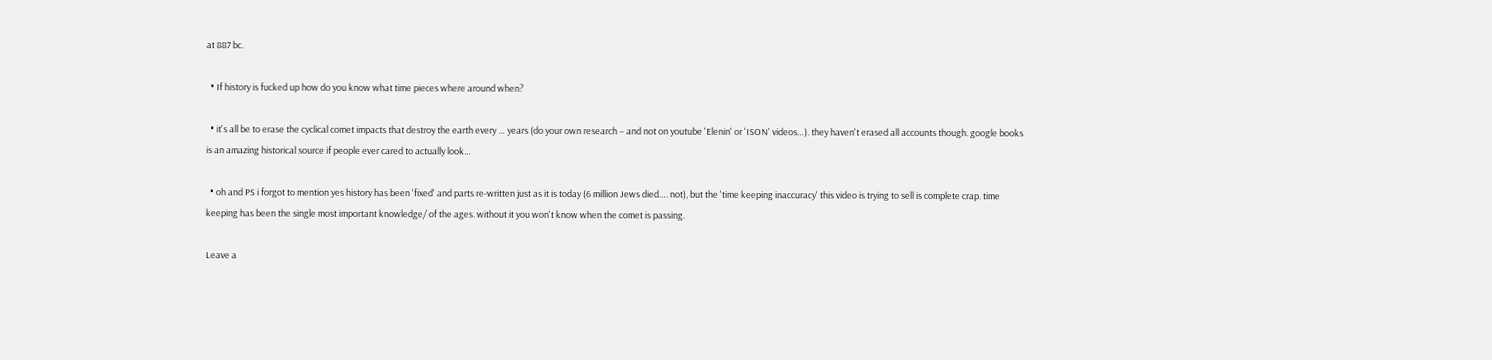at 887 bc.

  • If history is fucked up how do you know what time pieces where around when?

  • it's all be to erase the cyclical comet impacts that destroy the earth every … years (do your own research – and not on youtube 'Elenin' or 'ISON' videos…). they haven't erased all accounts though. google books is an amazing historical source if people ever cared to actually look…

  • oh and PS i forgot to mention yes history has been 'fixed' and parts re-written just as it is today (6 million Jews died…. not), but the 'time keeping inaccuracy' this video is trying to sell is complete crap. time keeping has been the single most important knowledge/ of the ages. without it you won't know when the comet is passing.

Leave a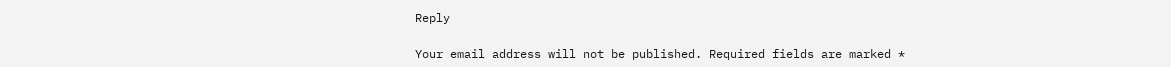Reply

Your email address will not be published. Required fields are marked *